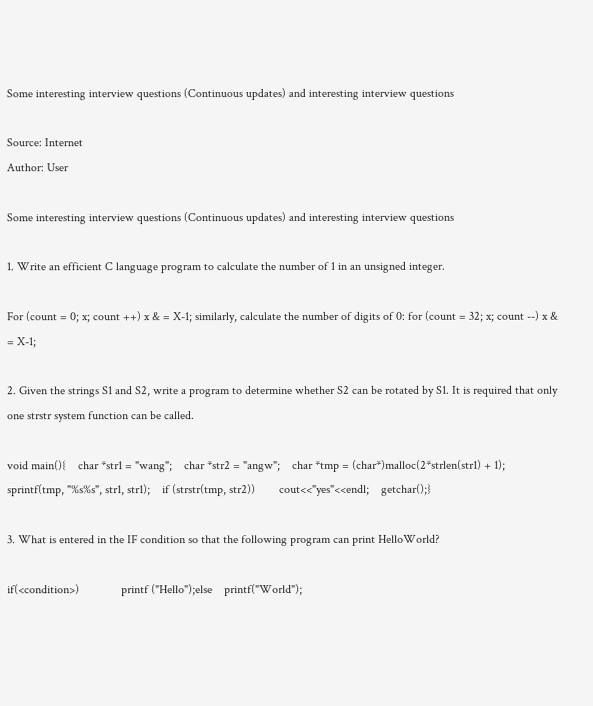Some interesting interview questions (Continuous updates) and interesting interview questions

Source: Internet
Author: User

Some interesting interview questions (Continuous updates) and interesting interview questions

1. Write an efficient C language program to calculate the number of 1 in an unsigned integer.

For (count = 0; x; count ++) x & = X-1; similarly, calculate the number of digits of 0: for (count = 32; x; count --) x & = X-1;

2. Given the strings S1 and S2, write a program to determine whether S2 can be rotated by S1. It is required that only one strstr system function can be called.

void main(){    char *str1 = "wang";    char *str2 = "angw";    char *tmp = (char*)malloc(2*strlen(str1) + 1);    sprintf(tmp, "%s%s", str1, str1);    if (strstr(tmp, str2))        cout<<"yes"<<endl;    getchar();}

3. What is entered in the IF condition so that the following program can print HelloWorld?

if(<condition>)              printf ("Hello");else    printf("World");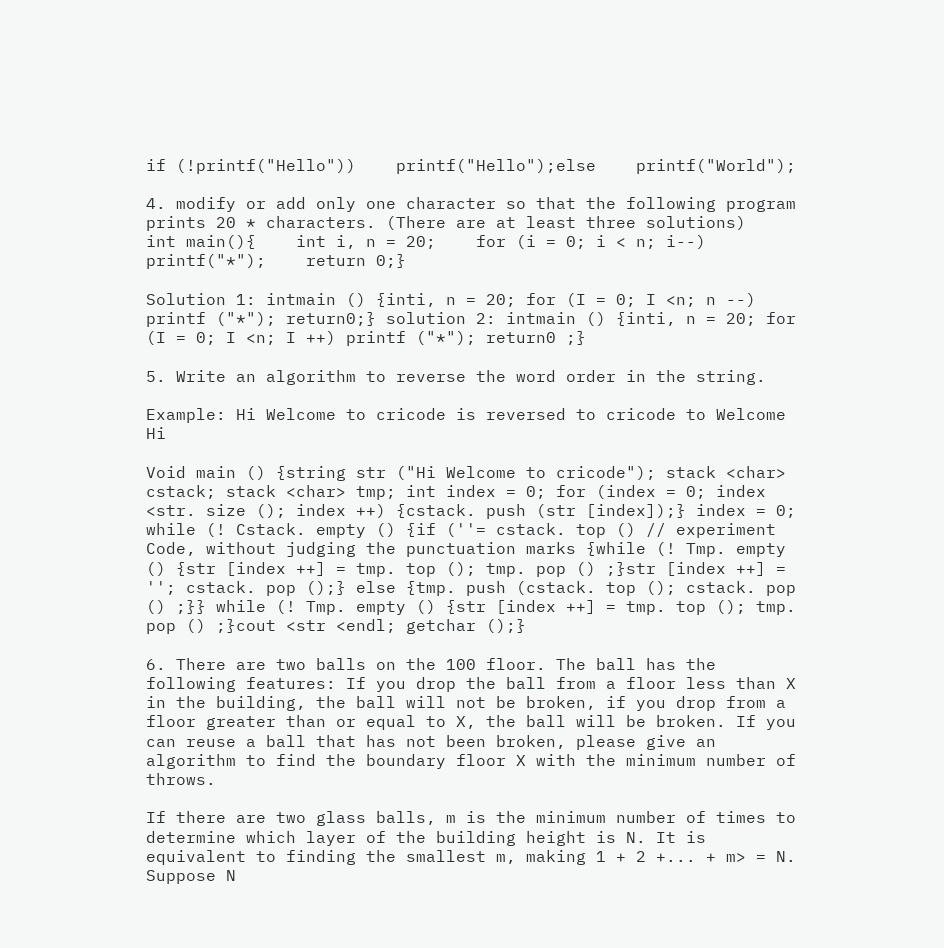if (!printf("Hello"))    printf("Hello");else    printf("World");

4. modify or add only one character so that the following program prints 20 * characters. (There are at least three solutions)
int main(){    int i, n = 20;    for (i = 0; i < n; i--)        printf("*");    return 0;}

Solution 1: intmain () {inti, n = 20; for (I = 0; I <n; n --) printf ("*"); return0;} solution 2: intmain () {inti, n = 20; for (I = 0; I <n; I ++) printf ("*"); return0 ;}

5. Write an algorithm to reverse the word order in the string.

Example: Hi Welcome to cricode is reversed to cricode to Welcome Hi

Void main () {string str ("Hi Welcome to cricode"); stack <char> cstack; stack <char> tmp; int index = 0; for (index = 0; index <str. size (); index ++) {cstack. push (str [index]);} index = 0; while (! Cstack. empty () {if (''= cstack. top () // experiment Code, without judging the punctuation marks {while (! Tmp. empty () {str [index ++] = tmp. top (); tmp. pop () ;}str [index ++] = ''; cstack. pop ();} else {tmp. push (cstack. top (); cstack. pop () ;}} while (! Tmp. empty () {str [index ++] = tmp. top (); tmp. pop () ;}cout <str <endl; getchar ();}

6. There are two balls on the 100 floor. The ball has the following features: If you drop the ball from a floor less than X in the building, the ball will not be broken, if you drop from a floor greater than or equal to X, the ball will be broken. If you can reuse a ball that has not been broken, please give an algorithm to find the boundary floor X with the minimum number of throws.

If there are two glass balls, m is the minimum number of times to determine which layer of the building height is N. It is equivalent to finding the smallest m, making 1 + 2 +... + m> = N. Suppose N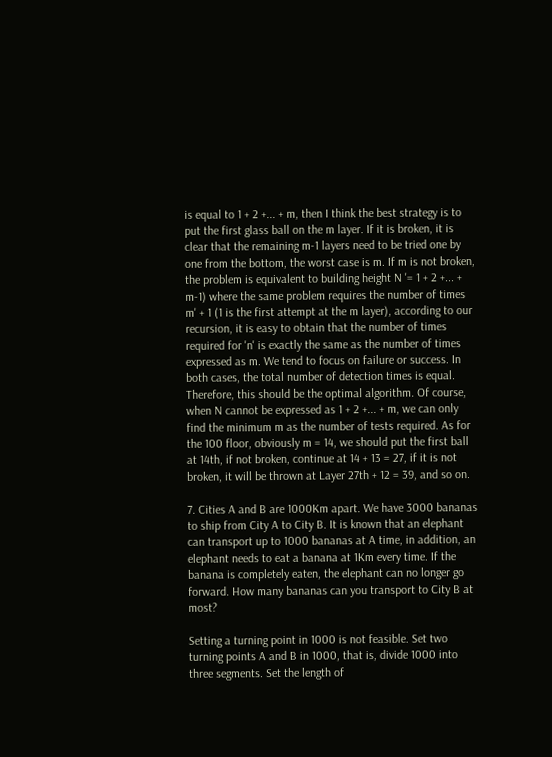is equal to 1 + 2 +... + m, then I think the best strategy is to put the first glass ball on the m layer. If it is broken, it is clear that the remaining m-1 layers need to be tried one by one from the bottom, the worst case is m. If m is not broken, the problem is equivalent to building height N '= 1 + 2 +... + m-1) where the same problem requires the number of times m' + 1 (1 is the first attempt at the m layer), according to our recursion, it is easy to obtain that the number of times required for 'n' is exactly the same as the number of times expressed as m. We tend to focus on failure or success. In both cases, the total number of detection times is equal. Therefore, this should be the optimal algorithm. Of course, when N cannot be expressed as 1 + 2 +... + m, we can only find the minimum m as the number of tests required. As for the 100 floor, obviously m = 14, we should put the first ball at 14th, if not broken, continue at 14 + 13 = 27, if it is not broken, it will be thrown at Layer 27th + 12 = 39, and so on.

7. Cities A and B are 1000Km apart. We have 3000 bananas to ship from City A to City B. It is known that an elephant can transport up to 1000 bananas at A time, in addition, an elephant needs to eat a banana at 1Km every time. If the banana is completely eaten, the elephant can no longer go forward. How many bananas can you transport to City B at most?

Setting a turning point in 1000 is not feasible. Set two turning points A and B in 1000, that is, divide 1000 into three segments. Set the length of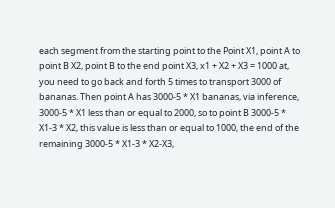each segment from the starting point to the Point X1, point A to point B X2, point B to the end point X3, x1 + X2 + X3 = 1000 at, you need to go back and forth 5 times to transport 3000 of bananas. Then point A has 3000-5 * X1 bananas, via inference, 3000-5 * X1 less than or equal to 2000, so to point B 3000-5 * X1-3 * X2, this value is less than or equal to 1000, the end of the remaining 3000-5 * X1-3 * X2-X3,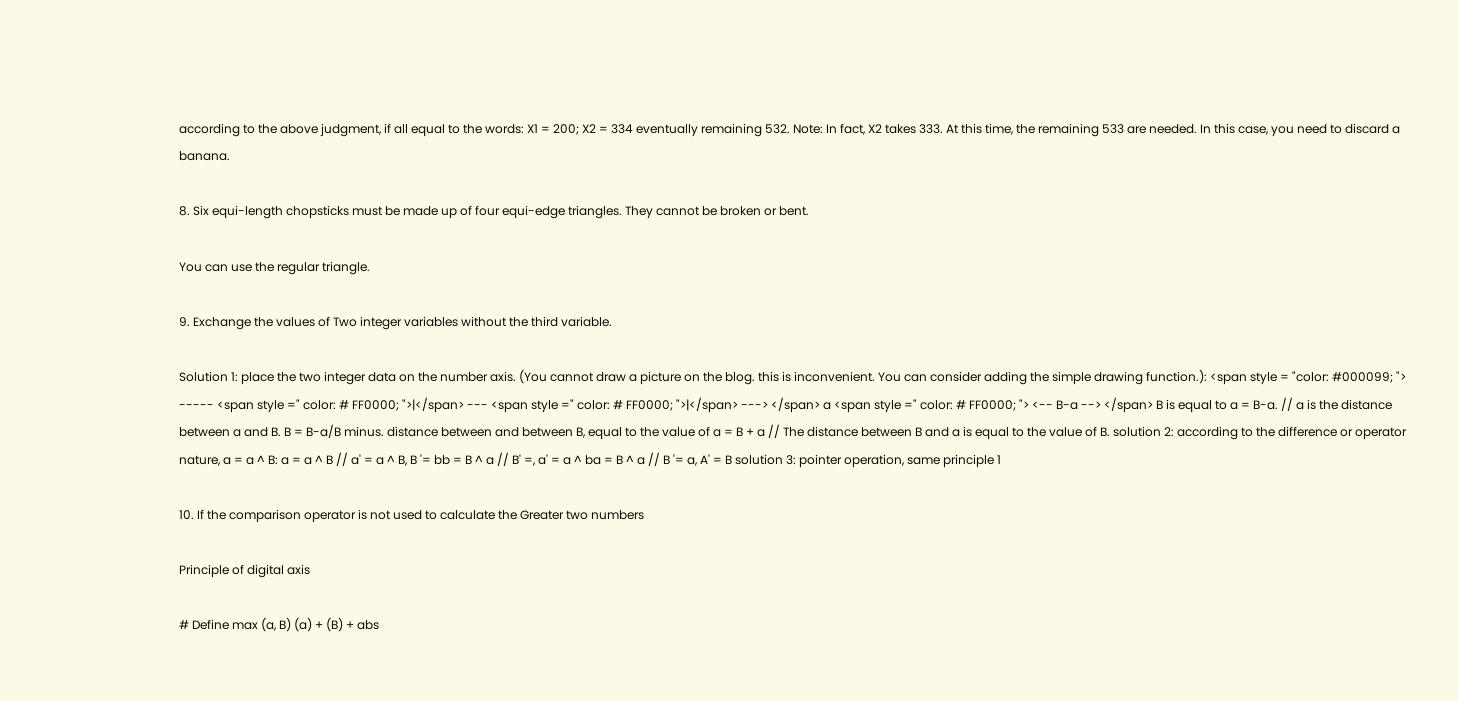according to the above judgment, if all equal to the words: X1 = 200; X2 = 334 eventually remaining 532. Note: In fact, X2 takes 333. At this time, the remaining 533 are needed. In this case, you need to discard a banana.

8. Six equi-length chopsticks must be made up of four equi-edge triangles. They cannot be broken or bent.

You can use the regular triangle.

9. Exchange the values of Two integer variables without the third variable.

Solution 1: place the two integer data on the number axis. (You cannot draw a picture on the blog. this is inconvenient. You can consider adding the simple drawing function.): <span style = "color: #000099; "> ----- <span style =" color: # FF0000; ">|</span> --- <span style =" color: # FF0000; ">|</span> ---> </span> a <span style =" color: # FF0000; "> <-- B-a --> </span> B is equal to a = B-a. // a is the distance between a and B. B = B-a/B minus. distance between and between B, equal to the value of a = B + a // The distance between B and a is equal to the value of B. solution 2: according to the difference or operator nature, a = a ^ B: a = a ^ B // a' = a ^ B, B '= bb = B ^ a // B' =, a' = a ^ ba = B ^ a // B '= a, A' = B solution 3: pointer operation, same principle 1

10. If the comparison operator is not used to calculate the Greater two numbers

Principle of digital axis

# Define max (a, B) (a) + (B) + abs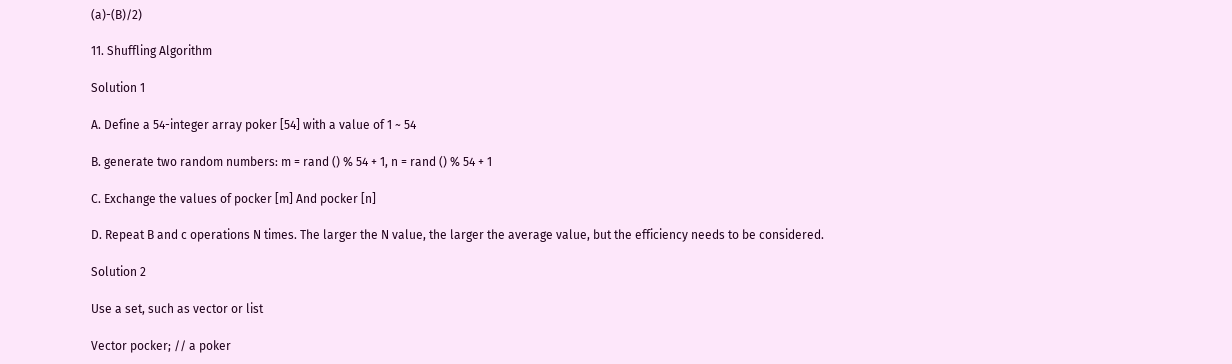(a)-(B)/2)

11. Shuffling Algorithm

Solution 1

A. Define a 54-integer array poker [54] with a value of 1 ~ 54

B. generate two random numbers: m = rand () % 54 + 1, n = rand () % 54 + 1

C. Exchange the values of pocker [m] And pocker [n]

D. Repeat B and c operations N times. The larger the N value, the larger the average value, but the efficiency needs to be considered.

Solution 2

Use a set, such as vector or list

Vector pocker; // a poker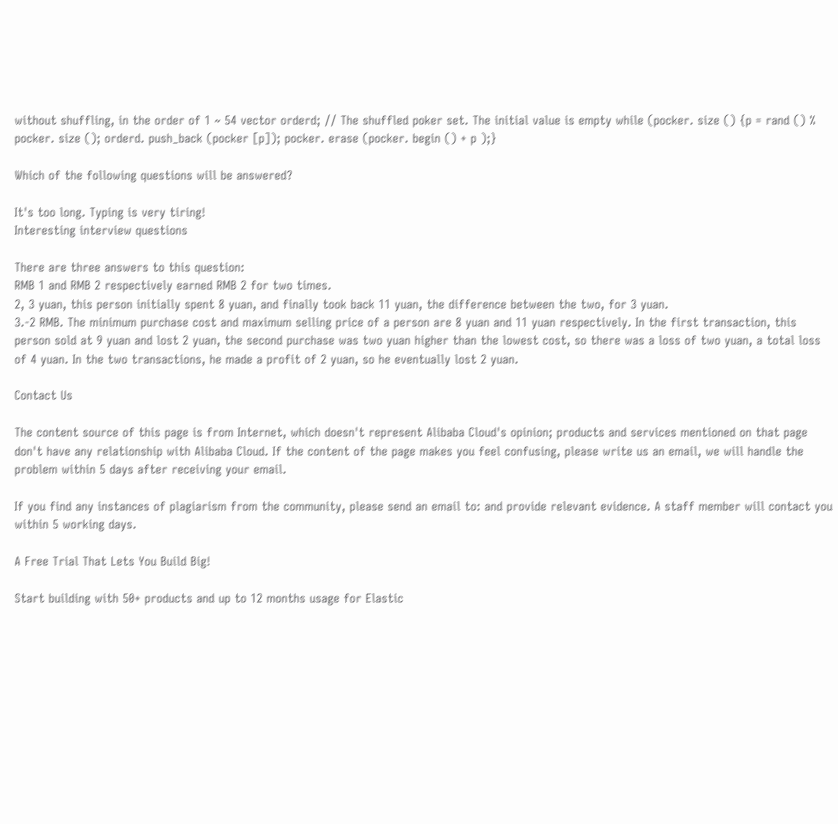without shuffling, in the order of 1 ~ 54 vector orderd; // The shuffled poker set. The initial value is empty while (pocker. size () {p = rand () % pocker. size (); orderd. push_back (pocker [p]); pocker. erase (pocker. begin () + p );}

Which of the following questions will be answered?

It's too long. Typing is very tiring!
Interesting interview questions

There are three answers to this question:
RMB 1 and RMB 2 respectively earned RMB 2 for two times.
2, 3 yuan, this person initially spent 8 yuan, and finally took back 11 yuan, the difference between the two, for 3 yuan.
3.-2 RMB. The minimum purchase cost and maximum selling price of a person are 8 yuan and 11 yuan respectively. In the first transaction, this person sold at 9 yuan and lost 2 yuan, the second purchase was two yuan higher than the lowest cost, so there was a loss of two yuan, a total loss of 4 yuan. In the two transactions, he made a profit of 2 yuan, so he eventually lost 2 yuan.

Contact Us

The content source of this page is from Internet, which doesn't represent Alibaba Cloud's opinion; products and services mentioned on that page don't have any relationship with Alibaba Cloud. If the content of the page makes you feel confusing, please write us an email, we will handle the problem within 5 days after receiving your email.

If you find any instances of plagiarism from the community, please send an email to: and provide relevant evidence. A staff member will contact you within 5 working days.

A Free Trial That Lets You Build Big!

Start building with 50+ products and up to 12 months usage for Elastic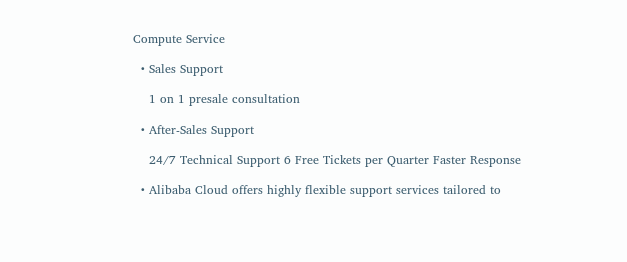Compute Service

  • Sales Support

    1 on 1 presale consultation

  • After-Sales Support

    24/7 Technical Support 6 Free Tickets per Quarter Faster Response

  • Alibaba Cloud offers highly flexible support services tailored to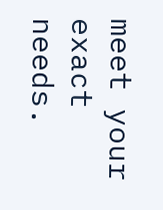meet your exact needs.